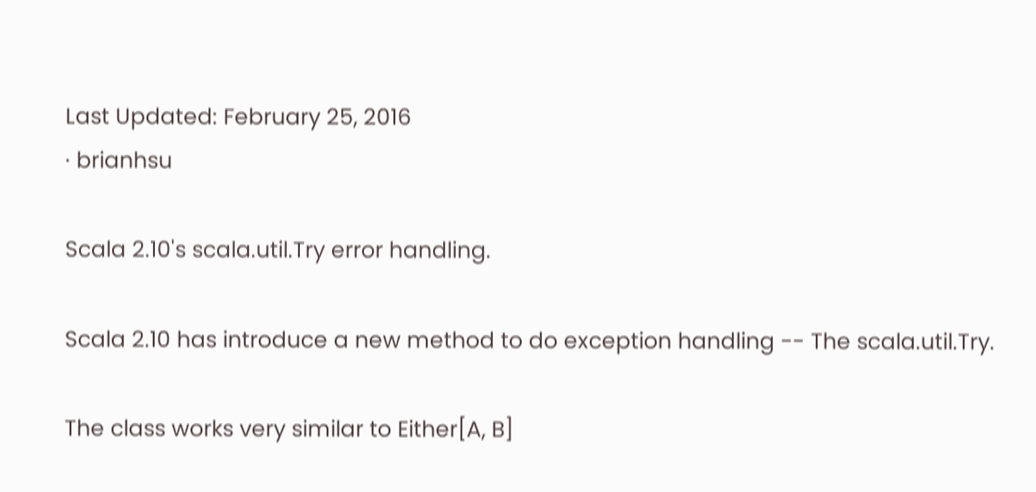Last Updated: February 25, 2016
· brianhsu

Scala 2.10's scala.util.Try error handling.

Scala 2.10 has introduce a new method to do exception handling -- The scala.util.Try.

The class works very similar to Either[A, B]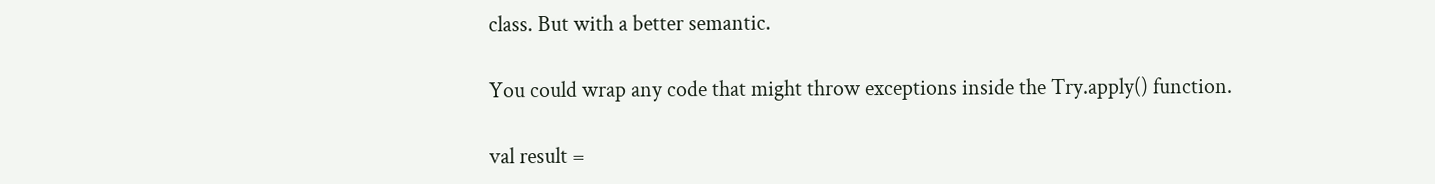class. But with a better semantic.

You could wrap any code that might throw exceptions inside the Try.apply() function.

val result =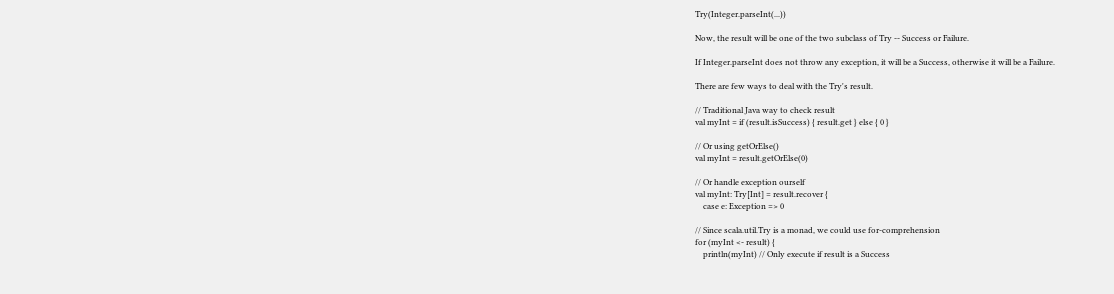Try(Integer.parseInt(...))

Now, the result will be one of the two subclass of Try -- Success or Failure.

If Integer.parseInt does not throw any exception, it will be a Success, otherwise it will be a Failure.

There are few ways to deal with the Try's result.

// Traditional Java way to check result
val myInt = if (result.isSuccess) { result.get } else { 0 }

// Or using getOrElse()
val myInt = result.getOrElse(0)

// Or handle exception ourself
val myInt: Try[Int] = result.recover {
    case e: Exception => 0

// Since scala.util.Try is a monad, we could use for-comprehension
for (myInt <- result) {
    println(myInt) // Only execute if result is a Success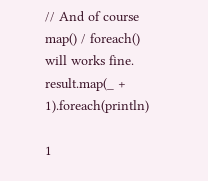// And of course map() / foreach() will works fine.
result.map(_ + 1).foreach(println)

1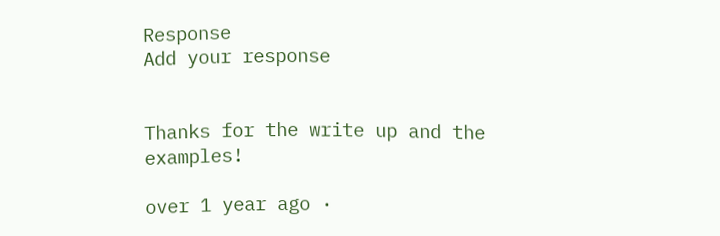Response
Add your response


Thanks for the write up and the examples!

over 1 year ago ·